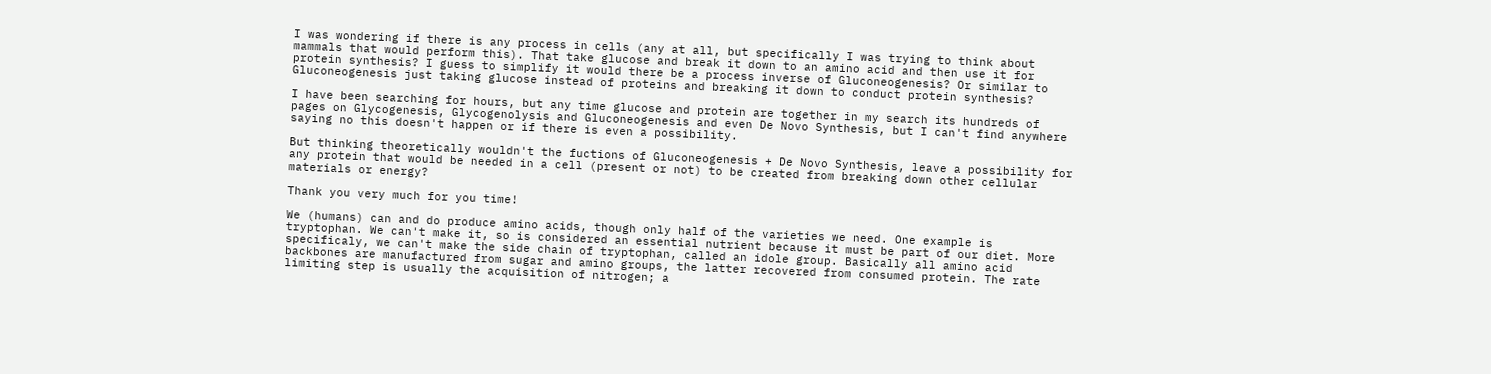I was wondering if there is any process in cells (any at all, but specifically I was trying to think about mammals that would perform this). That take glucose and break it down to an amino acid and then use it for protein synthesis? I guess to simplify it would there be a process inverse of Gluconeogenesis? Or similar to Gluconeogenesis just taking glucose instead of proteins and breaking it down to conduct protein synthesis?

I have been searching for hours, but any time glucose and protein are together in my search its hundreds of pages on Glycogenesis, Glycogenolysis and Gluconeogenesis and even De Novo Synthesis, but I can't find anywhere saying no this doesn't happen or if there is even a possibility.

But thinking theoretically wouldn't the fuctions of Gluconeogenesis + De Novo Synthesis, leave a possibility for any protein that would be needed in a cell (present or not) to be created from breaking down other cellular materials or energy?

Thank you very much for you time!

We (humans) can and do produce amino acids, though only half of the varieties we need. One example is tryptophan. We can't make it, so is considered an essential nutrient because it must be part of our diet. More specificaly, we can't make the side chain of tryptophan, called an idole group. Basically all amino acid backbones are manufactured from sugar and amino groups, the latter recovered from consumed protein. The rate limiting step is usually the acquisition of nitrogen; a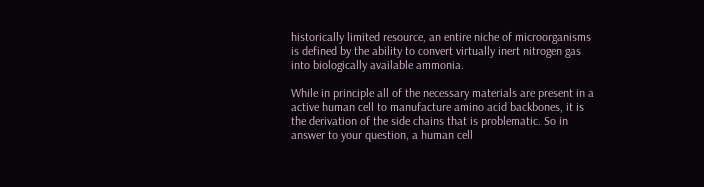historically limited resource, an entire niche of microorganisms is defined by the ability to convert virtually inert nitrogen gas into biologically available ammonia.

While in principle all of the necessary materials are present in a active human cell to manufacture amino acid backbones, it is the derivation of the side chains that is problematic. So in answer to your question, a human cell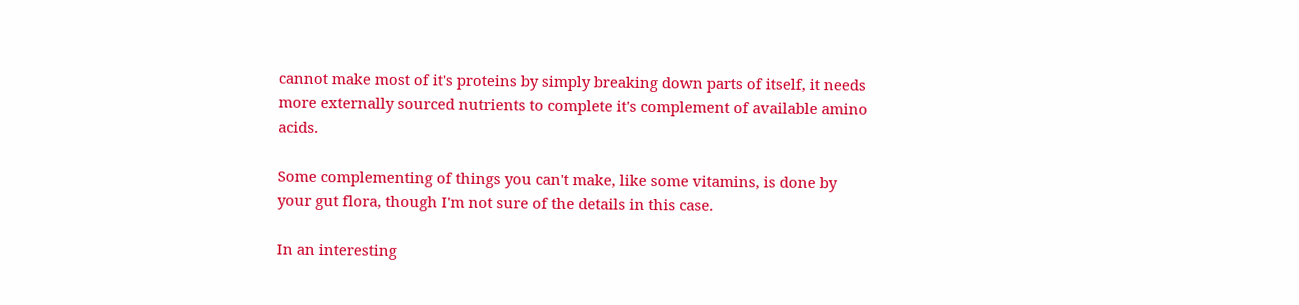cannot make most of it's proteins by simply breaking down parts of itself, it needs more externally sourced nutrients to complete it's complement of available amino acids.

Some complementing of things you can't make, like some vitamins, is done by your gut flora, though I'm not sure of the details in this case.

In an interesting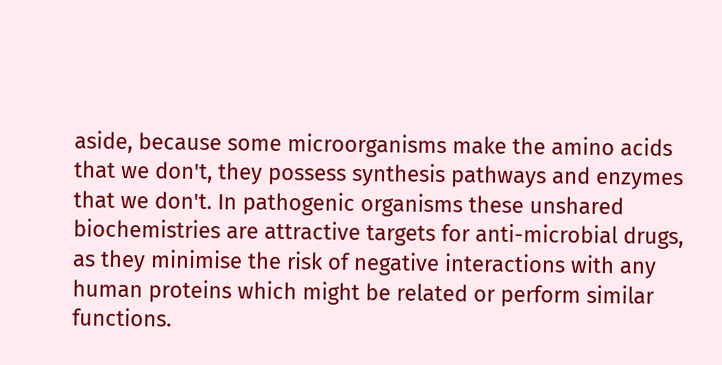aside, because some microorganisms make the amino acids that we don't, they possess synthesis pathways and enzymes that we don't. In pathogenic organisms these unshared biochemistries are attractive targets for anti-microbial drugs, as they minimise the risk of negative interactions with any human proteins which might be related or perform similar functions.